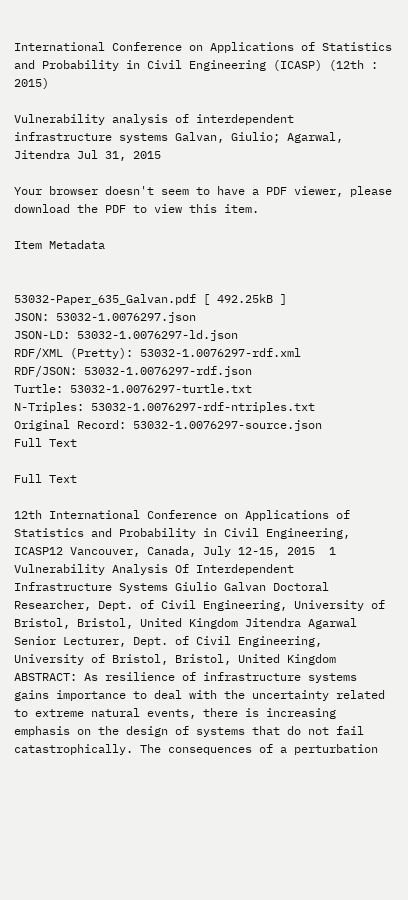International Conference on Applications of Statistics and Probability in Civil Engineering (ICASP) (12th : 2015)

Vulnerability analysis of interdependent infrastructure systems Galvan, Giulio; Agarwal, Jitendra Jul 31, 2015

Your browser doesn't seem to have a PDF viewer, please download the PDF to view this item.

Item Metadata


53032-Paper_635_Galvan.pdf [ 492.25kB ]
JSON: 53032-1.0076297.json
JSON-LD: 53032-1.0076297-ld.json
RDF/XML (Pretty): 53032-1.0076297-rdf.xml
RDF/JSON: 53032-1.0076297-rdf.json
Turtle: 53032-1.0076297-turtle.txt
N-Triples: 53032-1.0076297-rdf-ntriples.txt
Original Record: 53032-1.0076297-source.json
Full Text

Full Text

12th International Conference on Applications of Statistics and Probability in Civil Engineering, ICASP12 Vancouver, Canada, July 12-15, 2015  1 Vulnerability Analysis Of Interdependent Infrastructure Systems Giulio Galvan Doctoral Researcher, Dept. of Civil Engineering, University of Bristol, Bristol, United Kingdom Jitendra Agarwal Senior Lecturer, Dept. of Civil Engineering, University of Bristol, Bristol, United Kingdom ABSTRACT: As resilience of infrastructure systems gains importance to deal with the uncertainty related to extreme natural events, there is increasing emphasis on the design of systems that do not fail catastrophically. The consequences of a perturbation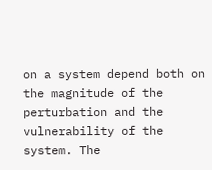on a system depend both on the magnitude of the perturbation and the vulnerability of the system. The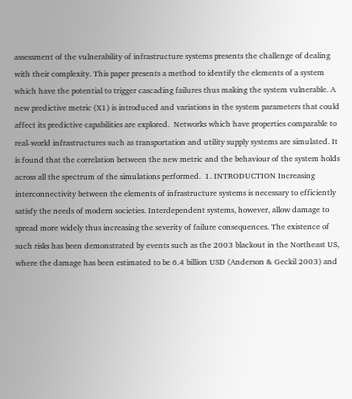assessment of the vulnerability of infrastructure systems presents the challenge of dealing with their complexity. This paper presents a method to identify the elements of a system which have the potential to trigger cascading failures thus making the system vulnerable. A new predictive metric (X1) is introduced and variations in the system parameters that could affect its predictive capabilities are explored.  Networks which have properties comparable to real-world infrastructures such as transportation and utility supply systems are simulated. It is found that the correlation between the new metric and the behaviour of the system holds across all the spectrum of the simulations performed.  1. INTRODUCTION Increasing interconnectivity between the elements of infrastructure systems is necessary to efficiently satisfy the needs of modern societies. Interdependent systems, however, allow damage to spread more widely thus increasing the severity of failure consequences. The existence of such risks has been demonstrated by events such as the 2003 blackout in the Northeast US, where the damage has been estimated to be 6.4 billion USD (Anderson & Geckil 2003) and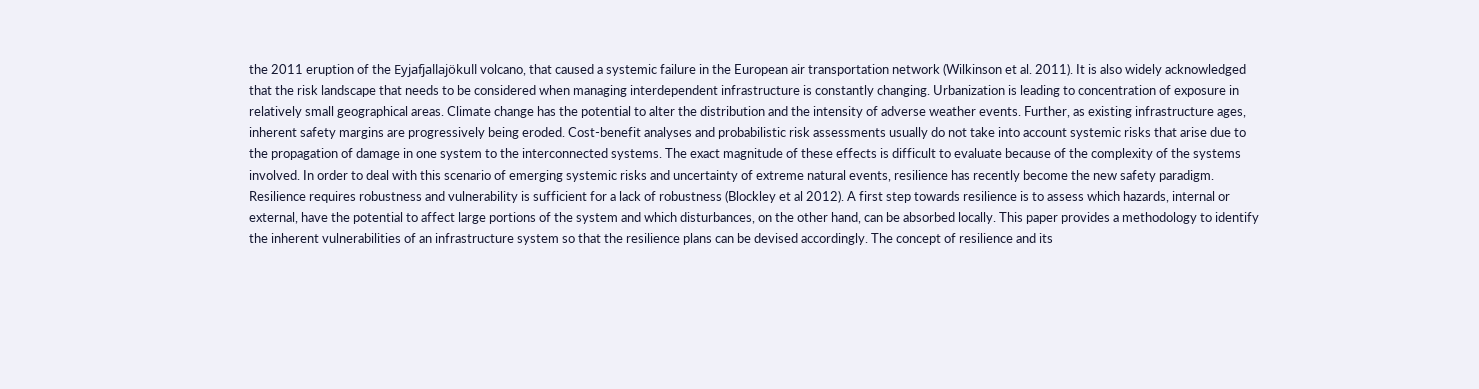the 2011 eruption of the Eyjafjallajökull volcano, that caused a systemic failure in the European air transportation network (Wilkinson et al. 2011). It is also widely acknowledged that the risk landscape that needs to be considered when managing interdependent infrastructure is constantly changing. Urbanization is leading to concentration of exposure in relatively small geographical areas. Climate change has the potential to alter the distribution and the intensity of adverse weather events. Further, as existing infrastructure ages, inherent safety margins are progressively being eroded. Cost-benefit analyses and probabilistic risk assessments usually do not take into account systemic risks that arise due to the propagation of damage in one system to the interconnected systems. The exact magnitude of these effects is difficult to evaluate because of the complexity of the systems involved. In order to deal with this scenario of emerging systemic risks and uncertainty of extreme natural events, resilience has recently become the new safety paradigm.    Resilience requires robustness and vulnerability is sufficient for a lack of robustness (Blockley et al 2012). A first step towards resilience is to assess which hazards, internal or external, have the potential to affect large portions of the system and which disturbances, on the other hand, can be absorbed locally. This paper provides a methodology to identify the inherent vulnerabilities of an infrastructure system so that the resilience plans can be devised accordingly. The concept of resilience and its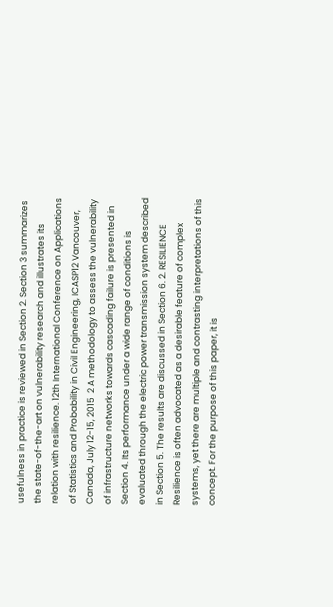usefulness in practice is reviewed in Section 2. Section 3 summarizes the state-of-the-art on vulnerability research and illustrates its relation with resilience. 12th International Conference on Applications of Statistics and Probability in Civil Engineering, ICASP12 Vancouver, Canada, July 12-15, 2015  2 A methodology to assess the vulnerability of infrastructure networks towards cascading failure is presented in Section 4. Its performance under a wide range of conditions is evaluated through the electric power transmission system described in Section 5. The results are discussed in Section 6. 2. RESILIENCE Resilience is often advocated as a desirable feature of complex systems, yet there are multiple and contrasting interpretations of this concept. For the purpose of this paper, it is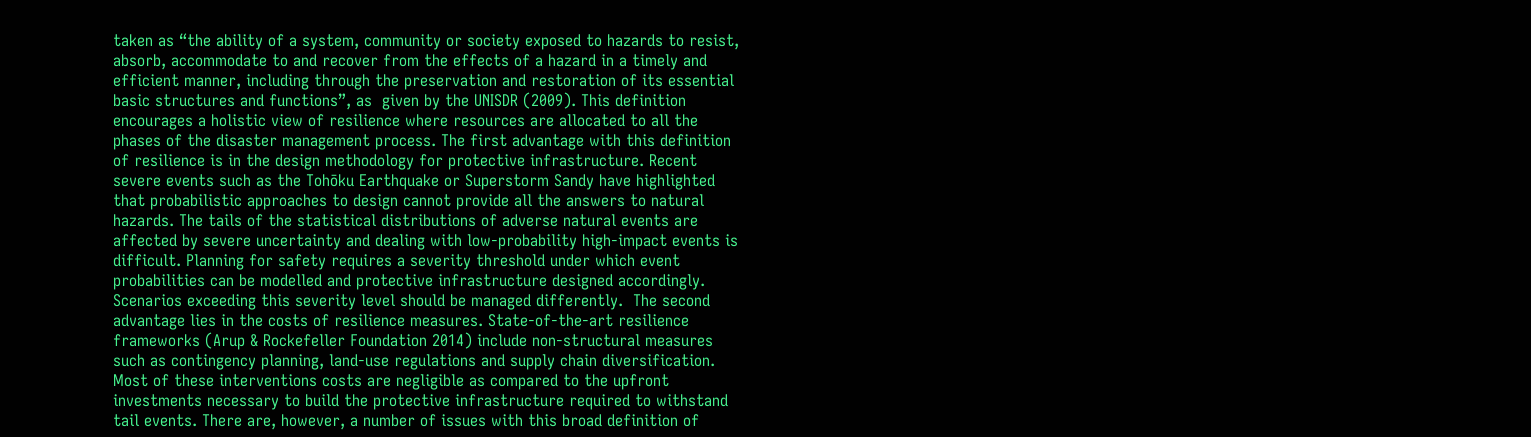taken as “the ability of a system, community or society exposed to hazards to resist, absorb, accommodate to and recover from the effects of a hazard in a timely and efficient manner, including through the preservation and restoration of its essential basic structures and functions”, as  given by the UNISDR (2009). This definition encourages a holistic view of resilience where resources are allocated to all the phases of the disaster management process. The first advantage with this definition of resilience is in the design methodology for protective infrastructure. Recent severe events such as the Tohōku Earthquake or Superstorm Sandy have highlighted that probabilistic approaches to design cannot provide all the answers to natural hazards. The tails of the statistical distributions of adverse natural events are affected by severe uncertainty and dealing with low-probability high-impact events is difficult. Planning for safety requires a severity threshold under which event probabilities can be modelled and protective infrastructure designed accordingly. Scenarios exceeding this severity level should be managed differently.  The second advantage lies in the costs of resilience measures. State-of-the-art resilience frameworks (Arup & Rockefeller Foundation 2014) include non-structural measures such as contingency planning, land-use regulations and supply chain diversification. Most of these interventions costs are negligible as compared to the upfront investments necessary to build the protective infrastructure required to withstand tail events. There are, however, a number of issues with this broad definition of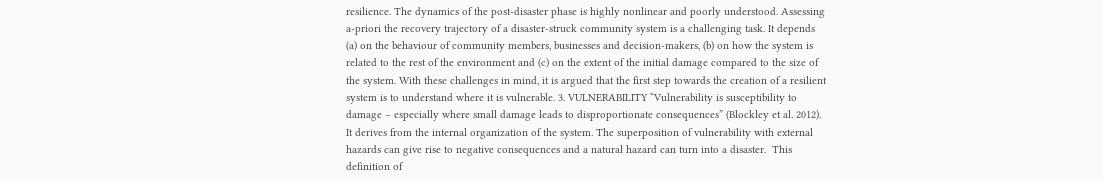resilience. The dynamics of the post-disaster phase is highly nonlinear and poorly understood. Assessing a-priori the recovery trajectory of a disaster-struck community system is a challenging task. It depends (a) on the behaviour of community members, businesses and decision-makers, (b) on how the system is related to the rest of the environment and (c) on the extent of the initial damage compared to the size of the system. With these challenges in mind, it is argued that the first step towards the creation of a resilient system is to understand where it is vulnerable. 3. VULNERABILITY “Vulnerability is susceptibility to damage – especially where small damage leads to disproportionate consequences” (Blockley et al. 2012). It derives from the internal organization of the system. The superposition of vulnerability with external hazards can give rise to negative consequences and a natural hazard can turn into a disaster.  This definition of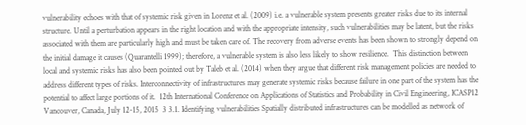vulnerability echoes with that of systemic risk given in Lorenz et al. (2009) i.e. a vulnerable system presents greater risks due to its internal structure. Until a perturbation appears in the right location and with the appropriate intensity, such vulnerabilities may be latent, but the risks associated with them are particularly high and must be taken care of. The recovery from adverse events has been shown to strongly depend on the initial damage it causes (Quarantelli 1999); therefore, a vulnerable system is also less likely to show resilience.  This distinction between local and systemic risks has also been pointed out by Taleb et al. (2014) when they argue that different risk management policies are needed to address different types of risks. Interconnectivity of infrastructures may generate systemic risks because failure in one part of the system has the potential to affect large portions of it.  12th International Conference on Applications of Statistics and Probability in Civil Engineering, ICASP12 Vancouver, Canada, July 12-15, 2015  3 3.1. Identifying vulnerabilities Spatially distributed infrastructures can be modelled as network of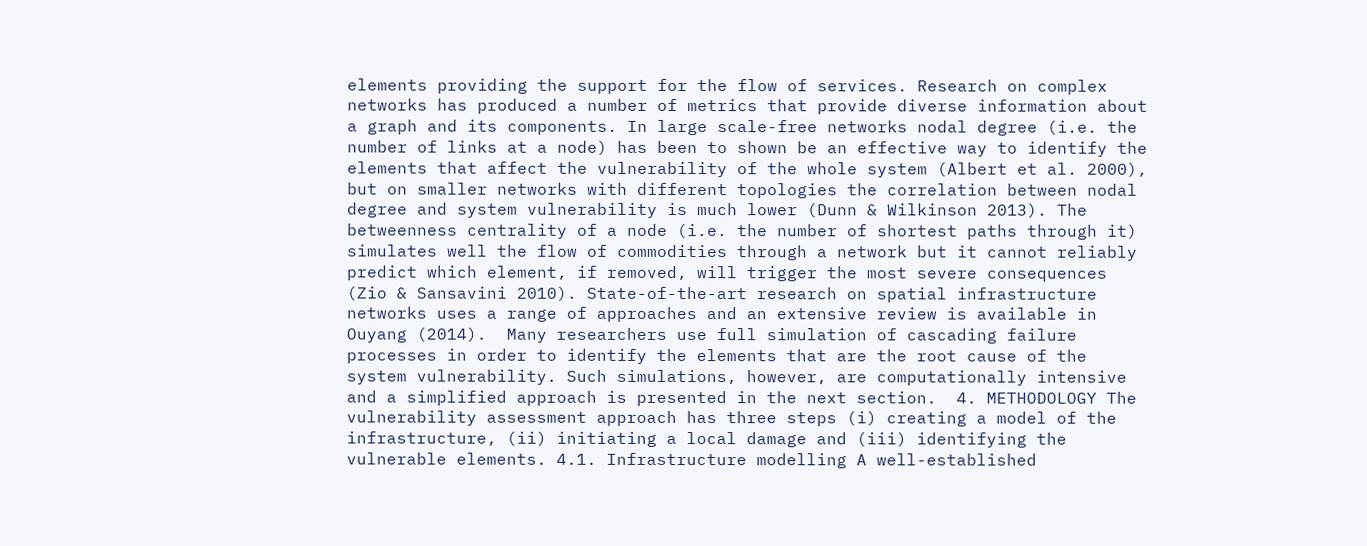elements providing the support for the flow of services. Research on complex networks has produced a number of metrics that provide diverse information about a graph and its components. In large scale-free networks nodal degree (i.e. the number of links at a node) has been to shown be an effective way to identify the  elements that affect the vulnerability of the whole system (Albert et al. 2000), but on smaller networks with different topologies the correlation between nodal degree and system vulnerability is much lower (Dunn & Wilkinson 2013). The betweenness centrality of a node (i.e. the number of shortest paths through it) simulates well the flow of commodities through a network but it cannot reliably predict which element, if removed, will trigger the most severe consequences (Zio & Sansavini 2010). State-of-the-art research on spatial infrastructure networks uses a range of approaches and an extensive review is available in Ouyang (2014).  Many researchers use full simulation of cascading failure processes in order to identify the elements that are the root cause of the system vulnerability. Such simulations, however, are computationally intensive and a simplified approach is presented in the next section.  4. METHODOLOGY The vulnerability assessment approach has three steps (i) creating a model of the infrastructure, (ii) initiating a local damage and (iii) identifying the vulnerable elements. 4.1. Infrastructure modelling A well-established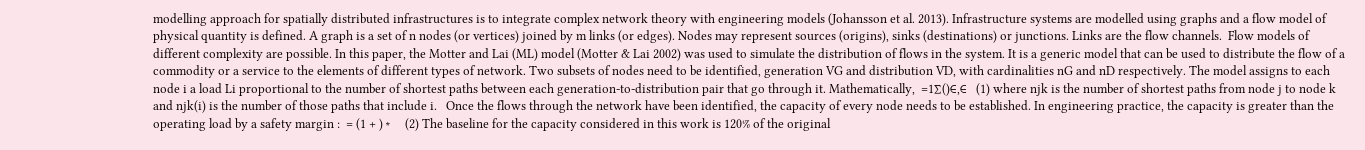modelling approach for spatially distributed infrastructures is to integrate complex network theory with engineering models (Johansson et al. 2013). Infrastructure systems are modelled using graphs and a flow model of physical quantity is defined. A graph is a set of n nodes (or vertices) joined by m links (or edges). Nodes may represent sources (origins), sinks (destinations) or junctions. Links are the flow channels.  Flow models of different complexity are possible. In this paper, the Motter and Lai (ML) model (Motter & Lai 2002) was used to simulate the distribution of flows in the system. It is a generic model that can be used to distribute the flow of a commodity or a service to the elements of different types of network. Two subsets of nodes need to be identified, generation VG and distribution VD, with cardinalities nG and nD respectively. The model assigns to each node i a load Li proportional to the number of shortest paths between each generation-to-distribution pair that go through it. Mathematically,  =1∑()∈,∈   (1) where njk is the number of shortest paths from node j to node k and njk(i) is the number of those paths that include i.   Once the flows through the network have been identified, the capacity of every node needs to be established. In engineering practice, the capacity is greater than the operating load by a safety margin :  = (1 + ) ∗     (2) The baseline for the capacity considered in this work is 120% of the original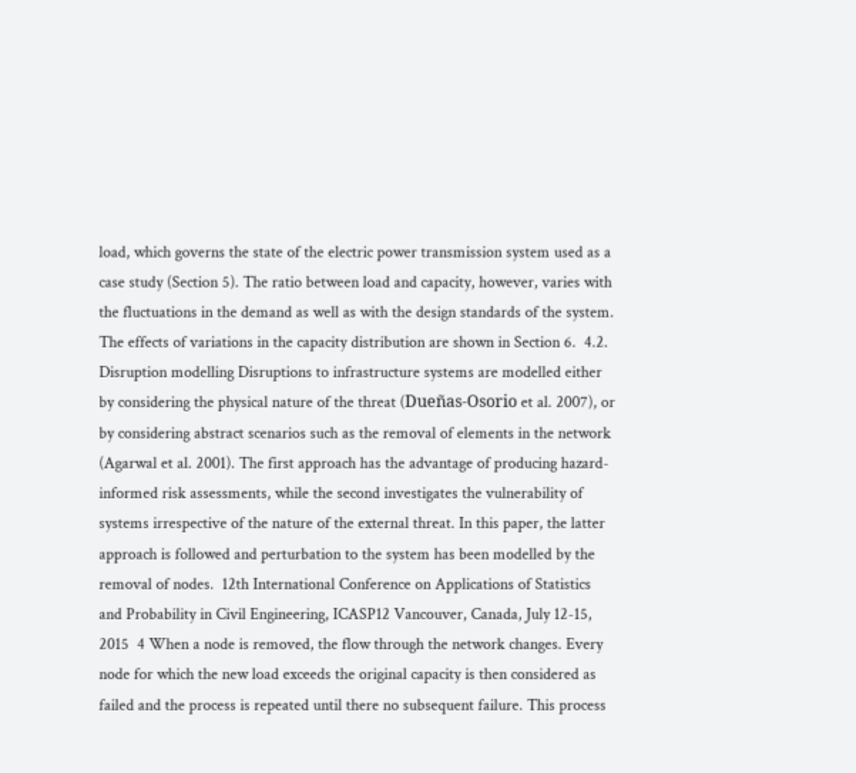load, which governs the state of the electric power transmission system used as a case study (Section 5). The ratio between load and capacity, however, varies with the fluctuations in the demand as well as with the design standards of the system. The effects of variations in the capacity distribution are shown in Section 6.  4.2. Disruption modelling Disruptions to infrastructure systems are modelled either by considering the physical nature of the threat (Dueñas-Osorio et al. 2007), or by considering abstract scenarios such as the removal of elements in the network (Agarwal et al. 2001). The first approach has the advantage of producing hazard-informed risk assessments, while the second investigates the vulnerability of systems irrespective of the nature of the external threat. In this paper, the latter approach is followed and perturbation to the system has been modelled by the removal of nodes.  12th International Conference on Applications of Statistics and Probability in Civil Engineering, ICASP12 Vancouver, Canada, July 12-15, 2015  4 When a node is removed, the flow through the network changes. Every node for which the new load exceeds the original capacity is then considered as failed and the process is repeated until there no subsequent failure. This process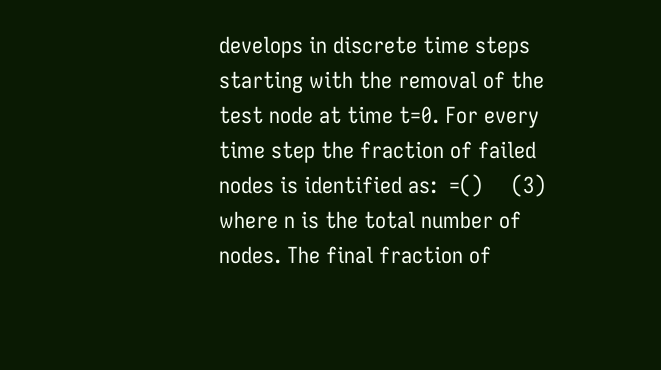develops in discrete time steps starting with the removal of the test node at time t=0. For every time step the fraction of failed nodes is identified as:  =()     (3) where n is the total number of nodes. The final fraction of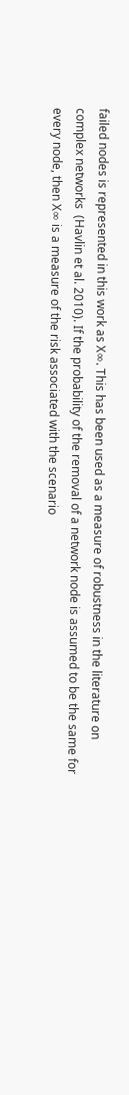failed nodes is represented in this work as X∞. This has been used as a measure of robustness in the literature on complex networks  (Havlin et al. 2010). If the probability of the removal of a network node is assumed to be the same for every node, then X∞ is a measure of the risk associated with the scenario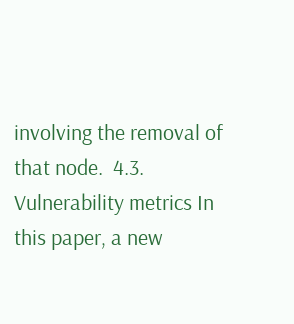involving the removal of that node.  4.3. Vulnerability metrics In this paper, a new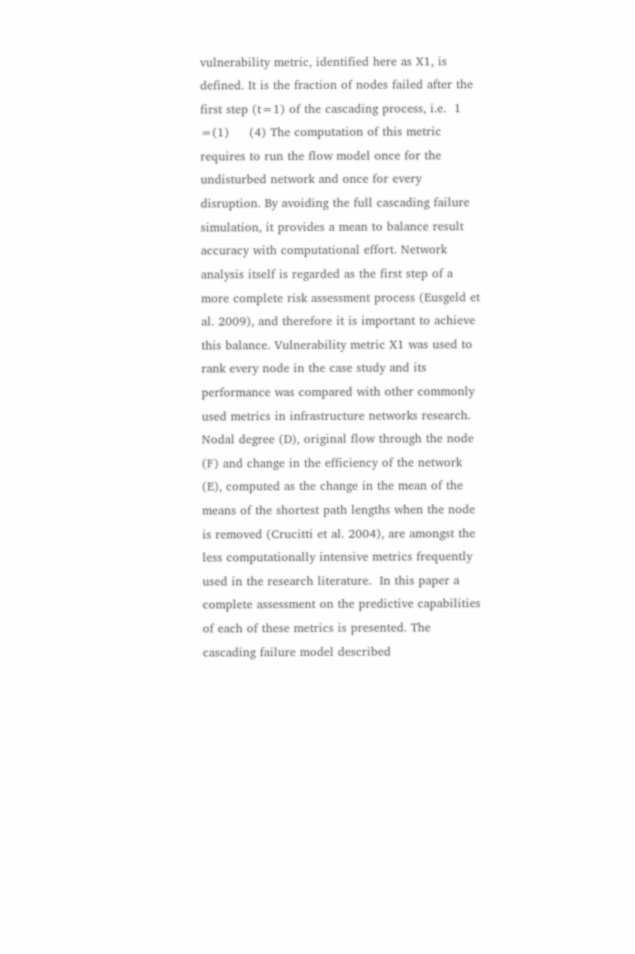vulnerability metric, identified here as X1, is defined. It is the fraction of nodes failed after the first step (t=1) of the cascading process, i.e.  1 =(1)     (4) The computation of this metric requires to run the flow model once for the undisturbed network and once for every disruption. By avoiding the full cascading failure simulation, it provides a mean to balance result accuracy with computational effort. Network analysis itself is regarded as the first step of a more complete risk assessment process (Eusgeld et al. 2009), and therefore it is important to achieve this balance. Vulnerability metric X1 was used to rank every node in the case study and its performance was compared with other commonly used metrics in infrastructure networks research. Nodal degree (D), original flow through the node (F) and change in the efficiency of the network (E), computed as the change in the mean of the means of the shortest path lengths when the node is removed (Crucitti et al. 2004), are amongst the less computationally intensive metrics frequently used in the research literature.  In this paper a complete assessment on the predictive capabilities of each of these metrics is presented. The cascading failure model described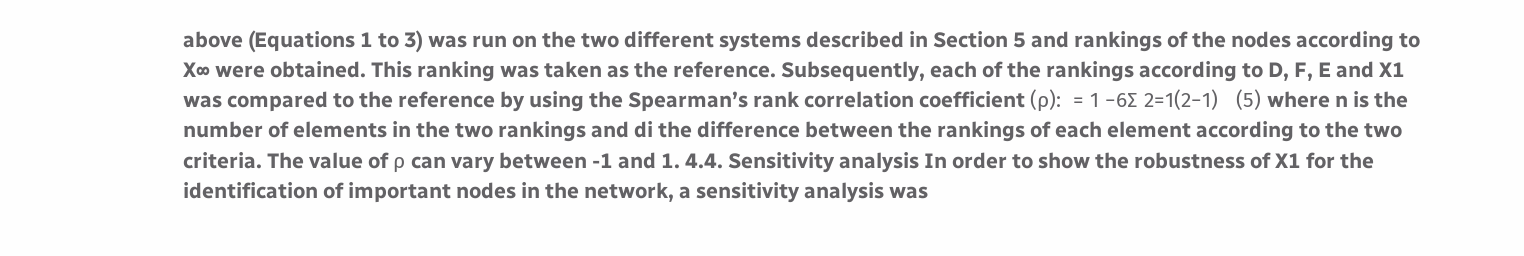above (Equations 1 to 3) was run on the two different systems described in Section 5 and rankings of the nodes according to X∞ were obtained. This ranking was taken as the reference. Subsequently, each of the rankings according to D, F, E and X1 was compared to the reference by using the Spearman’s rank correlation coefficient (ρ):  = 1 −6∑ 2=1(2−1)   (5) where n is the number of elements in the two rankings and di the difference between the rankings of each element according to the two criteria. The value of ρ can vary between -1 and 1. 4.4. Sensitivity analysis In order to show the robustness of X1 for the identification of important nodes in the network, a sensitivity analysis was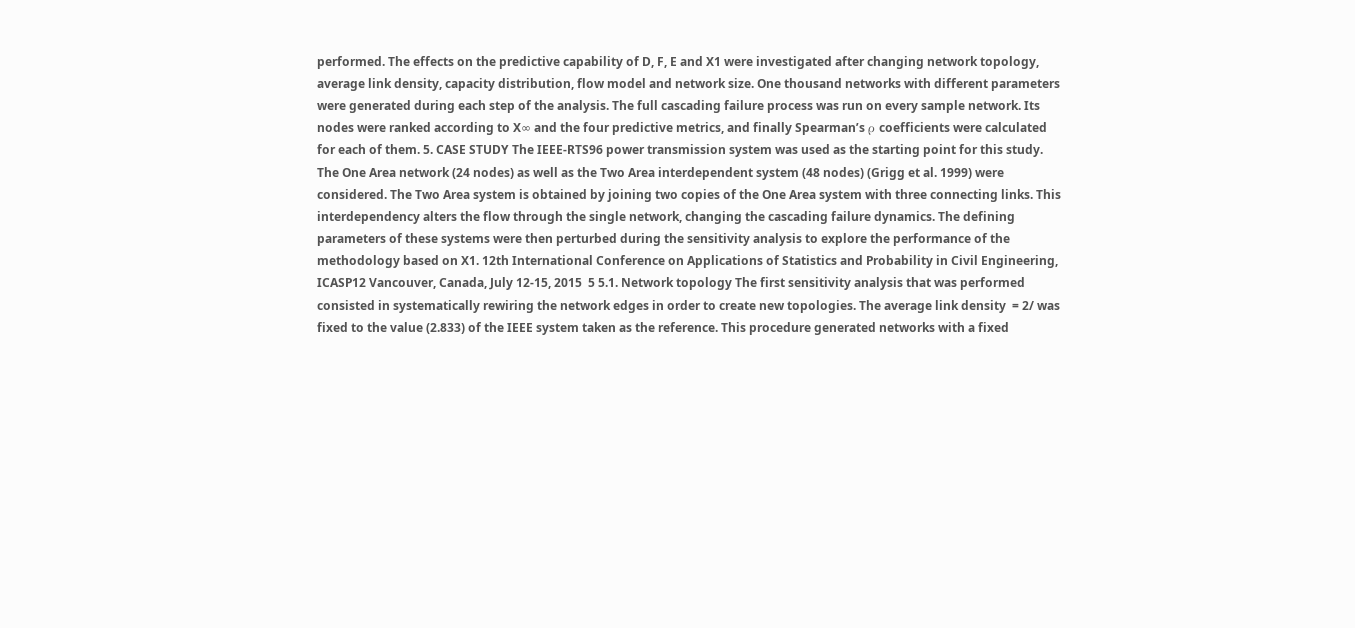performed. The effects on the predictive capability of D, F, E and X1 were investigated after changing network topology, average link density, capacity distribution, flow model and network size. One thousand networks with different parameters were generated during each step of the analysis. The full cascading failure process was run on every sample network. Its nodes were ranked according to X∞ and the four predictive metrics, and finally Spearman’s ρ coefficients were calculated for each of them. 5. CASE STUDY The IEEE-RTS96 power transmission system was used as the starting point for this study. The One Area network (24 nodes) as well as the Two Area interdependent system (48 nodes) (Grigg et al. 1999) were considered. The Two Area system is obtained by joining two copies of the One Area system with three connecting links. This interdependency alters the flow through the single network, changing the cascading failure dynamics. The defining parameters of these systems were then perturbed during the sensitivity analysis to explore the performance of the methodology based on X1. 12th International Conference on Applications of Statistics and Probability in Civil Engineering, ICASP12 Vancouver, Canada, July 12-15, 2015  5 5.1. Network topology The first sensitivity analysis that was performed consisted in systematically rewiring the network edges in order to create new topologies. The average link density  = 2/ was fixed to the value (2.833) of the IEEE system taken as the reference. This procedure generated networks with a fixed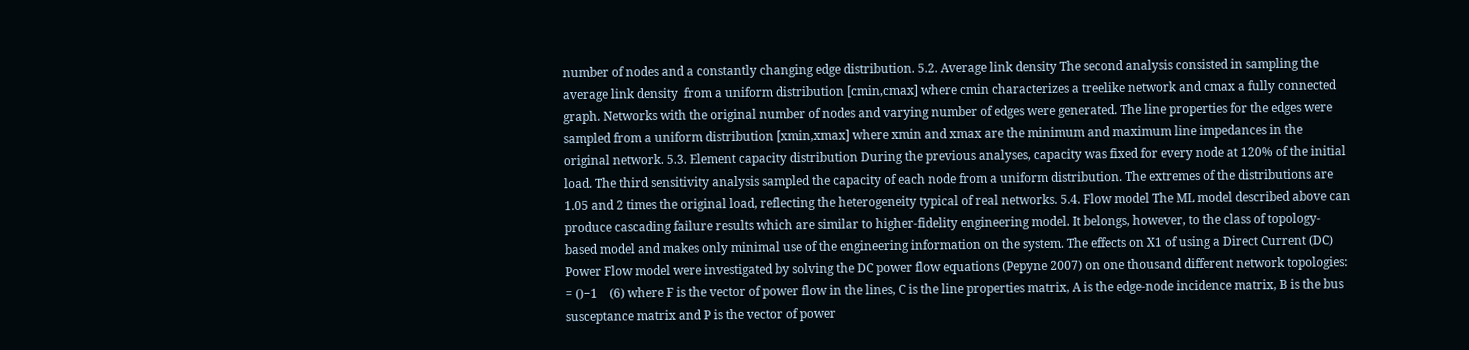number of nodes and a constantly changing edge distribution. 5.2. Average link density The second analysis consisted in sampling the average link density  from a uniform distribution [cmin,cmax] where cmin characterizes a treelike network and cmax a fully connected graph. Networks with the original number of nodes and varying number of edges were generated. The line properties for the edges were sampled from a uniform distribution [xmin,xmax] where xmin and xmax are the minimum and maximum line impedances in the original network. 5.3. Element capacity distribution During the previous analyses, capacity was fixed for every node at 120% of the initial load. The third sensitivity analysis sampled the capacity of each node from a uniform distribution. The extremes of the distributions are 1.05 and 2 times the original load, reflecting the heterogeneity typical of real networks. 5.4. Flow model The ML model described above can produce cascading failure results which are similar to higher-fidelity engineering model. It belongs, however, to the class of topology-based model and makes only minimal use of the engineering information on the system. The effects on X1 of using a Direct Current (DC) Power Flow model were investigated by solving the DC power flow equations (Pepyne 2007) on one thousand different network topologies:  = ()−1    (6) where F is the vector of power flow in the lines, C is the line properties matrix, A is the edge-node incidence matrix, B is the bus susceptance matrix and P is the vector of power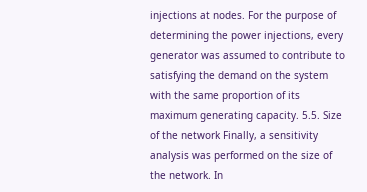injections at nodes. For the purpose of determining the power injections, every generator was assumed to contribute to satisfying the demand on the system with the same proportion of its maximum generating capacity. 5.5. Size of the network Finally, a sensitivity analysis was performed on the size of the network. In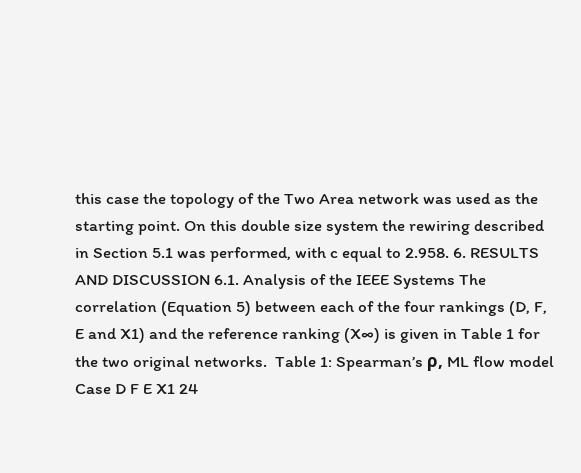this case the topology of the Two Area network was used as the starting point. On this double size system the rewiring described in Section 5.1 was performed, with c equal to 2.958. 6. RESULTS AND DISCUSSION 6.1. Analysis of the IEEE Systems The correlation (Equation 5) between each of the four rankings (D, F, E and X1) and the reference ranking (X∞) is given in Table 1 for the two original networks.  Table 1: Spearman’s ρ, ML flow model Case D F E X1 24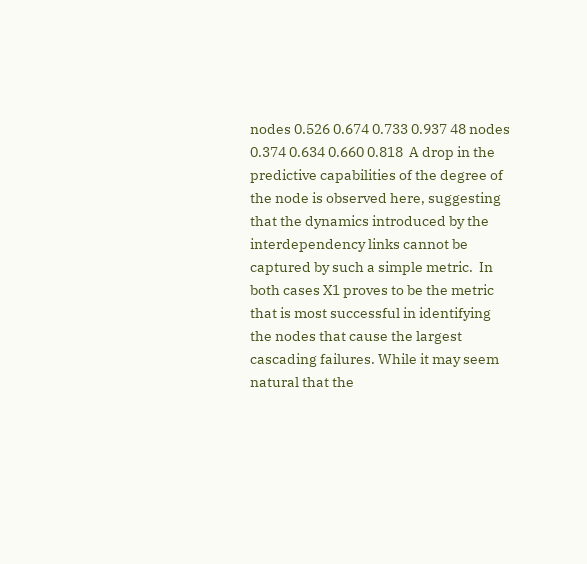nodes 0.526 0.674 0.733 0.937 48 nodes  0.374 0.634 0.660 0.818  A drop in the predictive capabilities of the degree of the node is observed here, suggesting that the dynamics introduced by the interdependency links cannot be captured by such a simple metric.  In both cases X1 proves to be the metric that is most successful in identifying the nodes that cause the largest cascading failures. While it may seem natural that the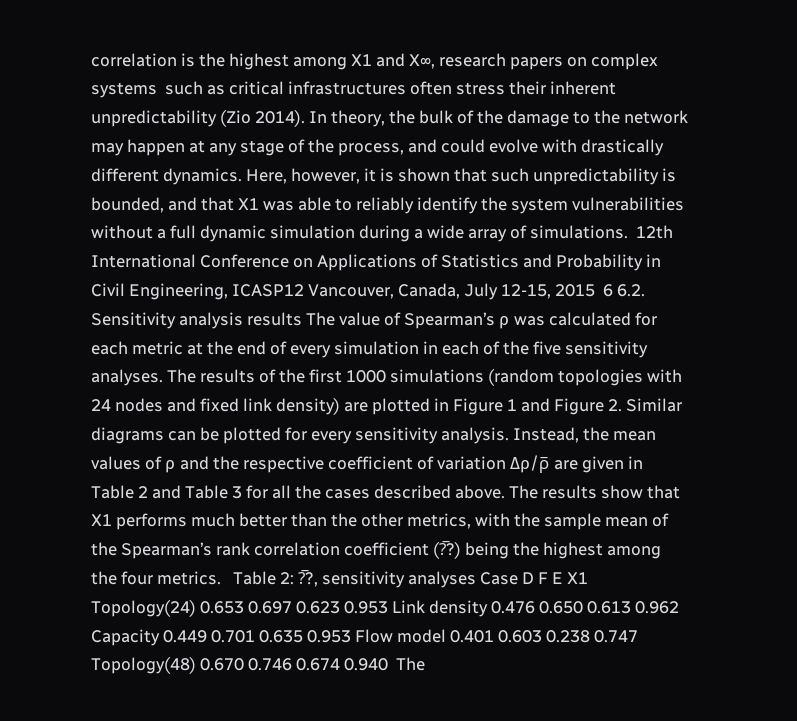correlation is the highest among X1 and X∞, research papers on complex systems  such as critical infrastructures often stress their inherent unpredictability (Zio 2014). In theory, the bulk of the damage to the network may happen at any stage of the process, and could evolve with drastically different dynamics. Here, however, it is shown that such unpredictability is bounded, and that X1 was able to reliably identify the system vulnerabilities without a full dynamic simulation during a wide array of simulations.  12th International Conference on Applications of Statistics and Probability in Civil Engineering, ICASP12 Vancouver, Canada, July 12-15, 2015  6 6.2. Sensitivity analysis results The value of Spearman’s ρ was calculated for each metric at the end of every simulation in each of the five sensitivity analyses. The results of the first 1000 simulations (random topologies with 24 nodes and fixed link density) are plotted in Figure 1 and Figure 2. Similar diagrams can be plotted for every sensitivity analysis. Instead, the mean values of ρ and the respective coefficient of variation Δρ/ρ̅ are given in Table 2 and Table 3 for all the cases described above. The results show that X1 performs much better than the other metrics, with the sample mean of the Spearman’s rank correlation coefficient (?̅?) being the highest among the four metrics.   Table 2: ?̅?, sensitivity analyses Case D F E X1 Topology(24) 0.653 0.697 0.623 0.953 Link density 0.476 0.650 0.613 0.962 Capacity 0.449 0.701 0.635 0.953 Flow model 0.401 0.603 0.238 0.747 Topology(48) 0.670 0.746 0.674 0.940  The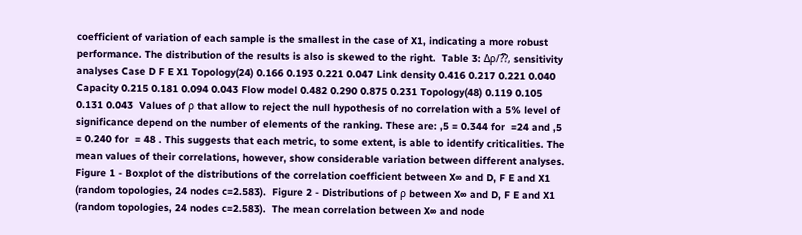coefficient of variation of each sample is the smallest in the case of X1, indicating a more robust performance. The distribution of the results is also is skewed to the right.  Table 3: Δρ/?̅?, sensitivity analyses Case D F E X1 Topology(24) 0.166 0.193 0.221 0.047 Link density 0.416 0.217 0.221 0.040 Capacity 0.215 0.181 0.094 0.043 Flow model 0.482 0.290 0.875 0.231 Topology(48) 0.119 0.105 0.131 0.043  Values of ρ that allow to reject the null hypothesis of no correlation with a 5% level of significance depend on the number of elements of the ranking. These are: ,5 = 0.344 for  =24 and ,5 = 0.240 for  = 48 . This suggests that each metric, to some extent, is able to identify criticalities. The mean values of their correlations, however, show considerable variation between different analyses.  Figure 1 - Boxplot of the distributions of the correlation coefficient between X∞ and D, F E and X1 (random topologies, 24 nodes c=2.583).  Figure 2 - Distributions of ρ between X∞ and D, F E and X1 (random topologies, 24 nodes c=2.583).  The mean correlation between X∞ and node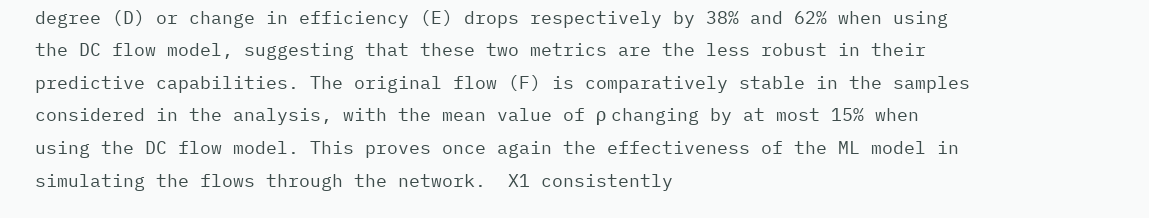degree (D) or change in efficiency (E) drops respectively by 38% and 62% when using the DC flow model, suggesting that these two metrics are the less robust in their predictive capabilities. The original flow (F) is comparatively stable in the samples considered in the analysis, with the mean value of ρ changing by at most 15% when using the DC flow model. This proves once again the effectiveness of the ML model in simulating the flows through the network.  X1 consistently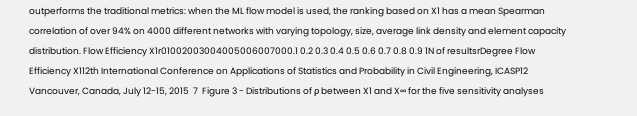outperforms the traditional metrics: when the ML flow model is used, the ranking based on X1 has a mean Spearman correlation of over 94% on 4000 different networks with varying topology, size, average link density and element capacity distribution. Flow Efficiency X1r01002003004005006007000.1 0.2 0.3 0.4 0.5 0.6 0.7 0.8 0.9 1N of resultsrDegree Flow Efficiency X112th International Conference on Applications of Statistics and Probability in Civil Engineering, ICASP12 Vancouver, Canada, July 12-15, 2015  7  Figure 3 - Distributions of ρ between X1 and X∞ for the five sensitivity analyses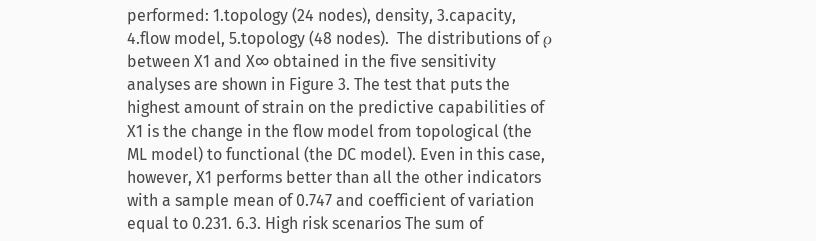performed: 1.topology (24 nodes), density, 3.capacity, 4.flow model, 5.topology (48 nodes).  The distributions of ρ between X1 and X∞ obtained in the five sensitivity analyses are shown in Figure 3. The test that puts the highest amount of strain on the predictive capabilities of X1 is the change in the flow model from topological (the ML model) to functional (the DC model). Even in this case, however, X1 performs better than all the other indicators with a sample mean of 0.747 and coefficient of variation equal to 0.231. 6.3. High risk scenarios The sum of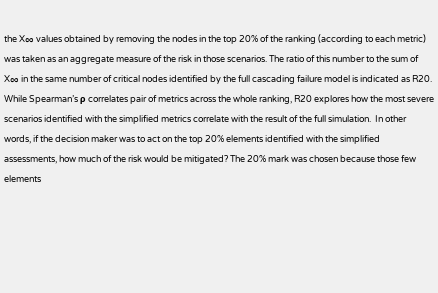the X∞ values obtained by removing the nodes in the top 20% of the ranking (according to each metric) was taken as an aggregate measure of the risk in those scenarios. The ratio of this number to the sum of X∞ in the same number of critical nodes identified by the full cascading failure model is indicated as R20. While Spearman’s ρ correlates pair of metrics across the whole ranking, R20 explores how the most severe scenarios identified with the simplified metrics correlate with the result of the full simulation.  In other words, if the decision maker was to act on the top 20% elements identified with the simplified assessments, how much of the risk would be mitigated? The 20% mark was chosen because those few elements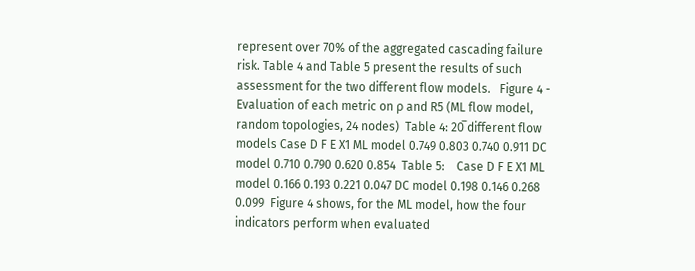represent over 70% of the aggregated cascading failure risk. Table 4 and Table 5 present the results of such assessment for the two different flow models.   Figure 4 - Evaluation of each metric on ρ and R5 (ML flow model, random topologies, 24 nodes)  Table 4: 20̅ different flow models Case D F E X1 ML model 0.749 0.803 0.740 0.911 DC model 0.710 0.790 0.620 0.854  Table 5:    Case D F E X1 ML model 0.166 0.193 0.221 0.047 DC model 0.198 0.146 0.268 0.099  Figure 4 shows, for the ML model, how the four indicators perform when evaluated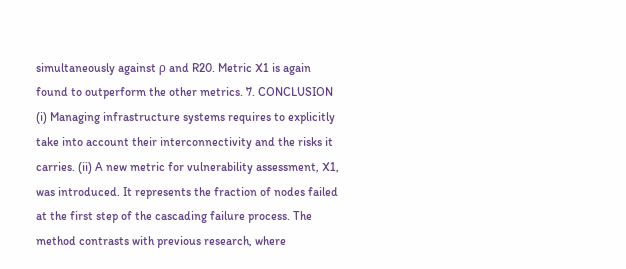simultaneously against ρ and R20. Metric X1 is again found to outperform the other metrics. 7. CONCLUSION (i) Managing infrastructure systems requires to explicitly take into account their interconnectivity and the risks it carries. (ii) A new metric for vulnerability assessment, X1, was introduced. It represents the fraction of nodes failed at the first step of the cascading failure process. The method contrasts with previous research, where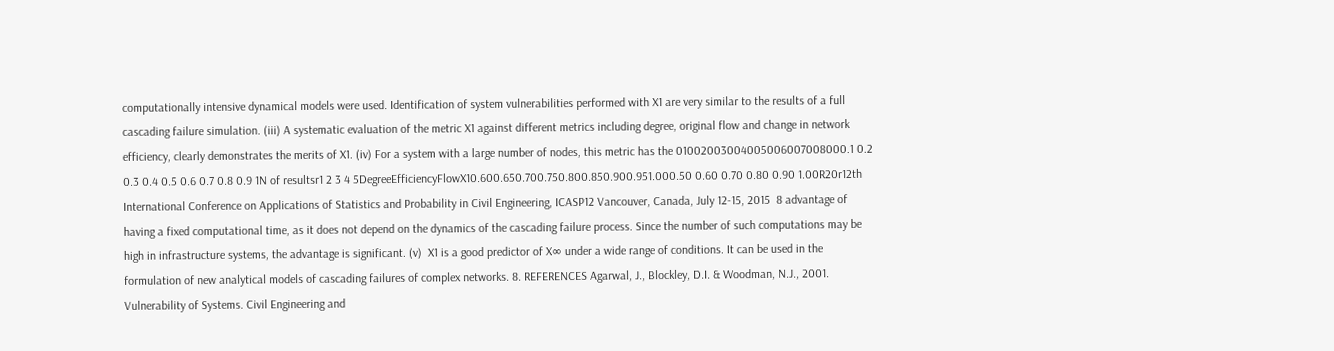computationally intensive dynamical models were used. Identification of system vulnerabilities performed with X1 are very similar to the results of a full cascading failure simulation. (iii) A systematic evaluation of the metric X1 against different metrics including degree, original flow and change in network efficiency, clearly demonstrates the merits of X1. (iv) For a system with a large number of nodes, this metric has the 01002003004005006007008000.1 0.2 0.3 0.4 0.5 0.6 0.7 0.8 0.9 1N of resultsr1 2 3 4 5DegreeEfficiencyFlowX10.600.650.700.750.800.850.900.951.000.50 0.60 0.70 0.80 0.90 1.00R20r12th International Conference on Applications of Statistics and Probability in Civil Engineering, ICASP12 Vancouver, Canada, July 12-15, 2015  8 advantage of having a fixed computational time, as it does not depend on the dynamics of the cascading failure process. Since the number of such computations may be high in infrastructure systems, the advantage is significant. (v)  X1 is a good predictor of X∞ under a wide range of conditions. It can be used in the formulation of new analytical models of cascading failures of complex networks. 8. REFERENCES Agarwal, J., Blockley, D.I. & Woodman, N.J., 2001. Vulnerability of Systems. Civil Engineering and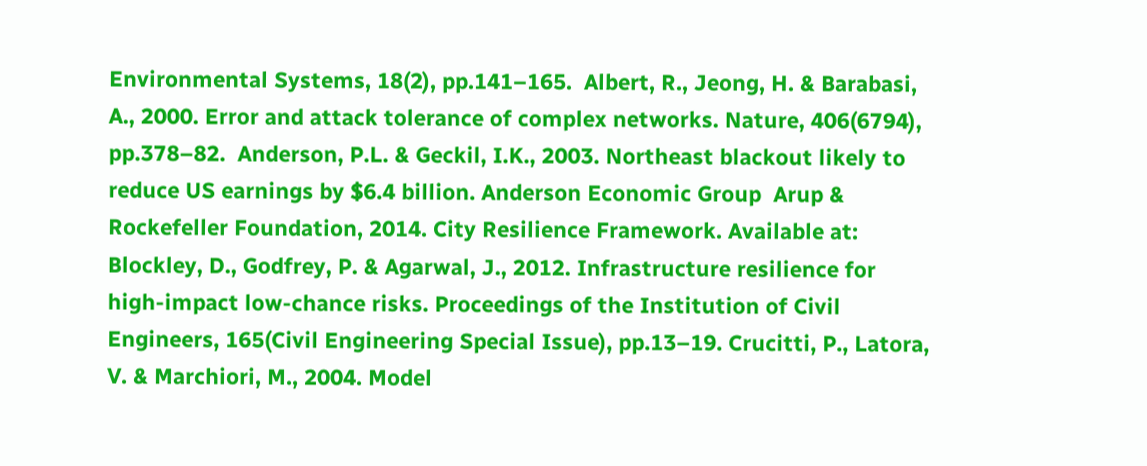Environmental Systems, 18(2), pp.141–165.  Albert, R., Jeong, H. & Barabasi, A., 2000. Error and attack tolerance of complex networks. Nature, 406(6794), pp.378–82.  Anderson, P.L. & Geckil, I.K., 2003. Northeast blackout likely to reduce US earnings by $6.4 billion. Anderson Economic Group  Arup & Rockefeller Foundation, 2014. City Resilience Framework. Available at: Blockley, D., Godfrey, P. & Agarwal, J., 2012. Infrastructure resilience for high-impact low-chance risks. Proceedings of the Institution of Civil Engineers, 165(Civil Engineering Special Issue), pp.13–19. Crucitti, P., Latora, V. & Marchiori, M., 2004. Model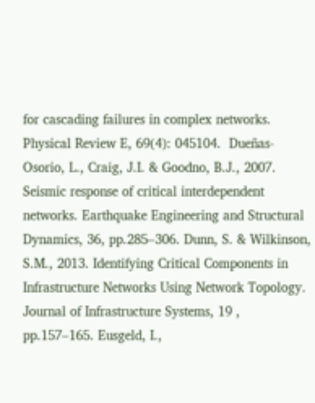for cascading failures in complex networks. Physical Review E, 69(4): 045104.  Dueñas-Osorio, L., Craig, J.I. & Goodno, B.J., 2007. Seismic response of critical interdependent networks. Earthquake Engineering and Structural Dynamics, 36, pp.285–306. Dunn, S. & Wilkinson, S.M., 2013. Identifying Critical Components in Infrastructure Networks Using Network Topology. Journal of Infrastructure Systems, 19 , pp.157–165. Eusgeld, I.,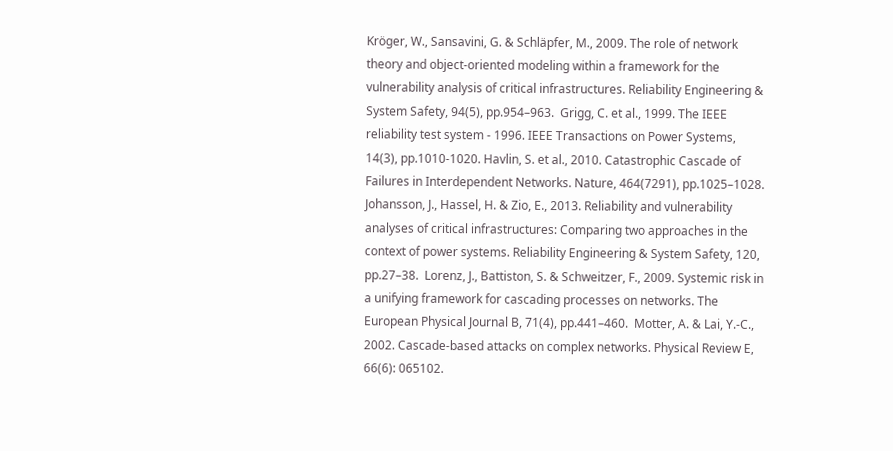Kröger, W., Sansavini, G. & Schläpfer, M., 2009. The role of network theory and object-oriented modeling within a framework for the vulnerability analysis of critical infrastructures. Reliability Engineering & System Safety, 94(5), pp.954–963.  Grigg, C. et al., 1999. The IEEE reliability test system - 1996. IEEE Transactions on Power Systems, 14(3), pp.1010-1020. Havlin, S. et al., 2010. Catastrophic Cascade of Failures in Interdependent Networks. Nature, 464(7291), pp.1025–1028. Johansson, J., Hassel, H. & Zio, E., 2013. Reliability and vulnerability analyses of critical infrastructures: Comparing two approaches in the context of power systems. Reliability Engineering & System Safety, 120, pp.27–38.  Lorenz, J., Battiston, S. & Schweitzer, F., 2009. Systemic risk in a unifying framework for cascading processes on networks. The European Physical Journal B, 71(4), pp.441–460.  Motter, A. & Lai, Y.-C., 2002. Cascade-based attacks on complex networks. Physical Review E, 66(6): 065102.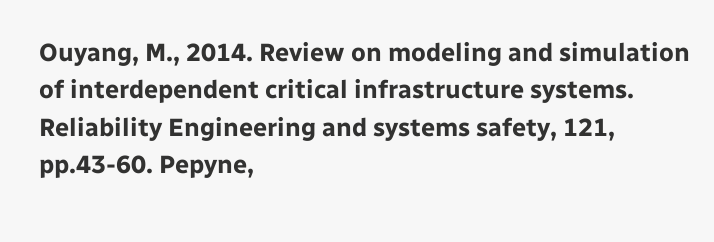Ouyang, M., 2014. Review on modeling and simulation of interdependent critical infrastructure systems. Reliability Engineering and systems safety, 121, pp.43-60. Pepyne,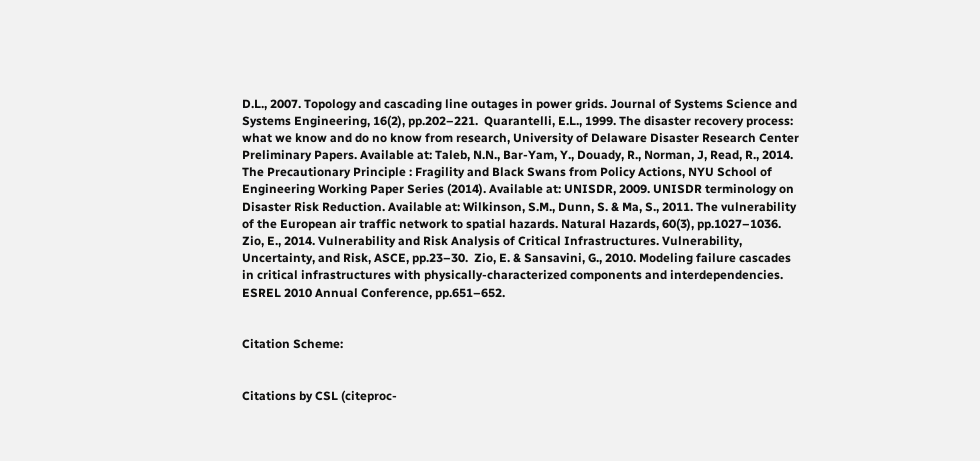D.L., 2007. Topology and cascading line outages in power grids. Journal of Systems Science and Systems Engineering, 16(2), pp.202–221.  Quarantelli, E.L., 1999. The disaster recovery process: what we know and do no know from research, University of Delaware Disaster Research Center Preliminary Papers. Available at: Taleb, N.N., Bar-Yam, Y., Douady, R., Norman, J, Read, R., 2014. The Precautionary Principle : Fragility and Black Swans from Policy Actions, NYU School of Engineering Working Paper Series (2014). Available at: UNISDR, 2009. UNISDR terminology on Disaster Risk Reduction. Available at: Wilkinson, S.M., Dunn, S. & Ma, S., 2011. The vulnerability of the European air traffic network to spatial hazards. Natural Hazards, 60(3), pp.1027–1036.  Zio, E., 2014. Vulnerability and Risk Analysis of Critical Infrastructures. Vulnerability, Uncertainty, and Risk, ASCE, pp.23–30.  Zio, E. & Sansavini, G., 2010. Modeling failure cascades in critical infrastructures with physically-characterized components and interdependencies. ESREL 2010 Annual Conference, pp.651–652.


Citation Scheme:


Citations by CSL (citeproc-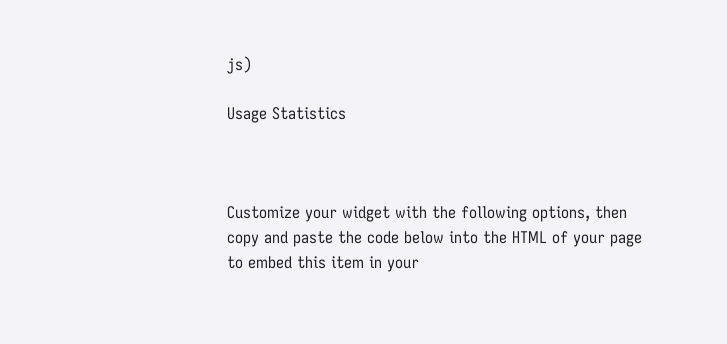js)

Usage Statistics



Customize your widget with the following options, then copy and paste the code below into the HTML of your page to embed this item in your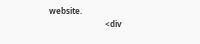website.
                            <div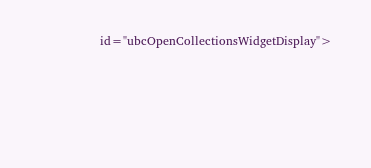id="ubcOpenCollectionsWidgetDisplay">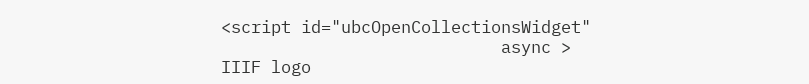<script id="ubcOpenCollectionsWidget"
                            async >
IIIF logo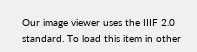Our image viewer uses the IIIF 2.0 standard. To load this item in other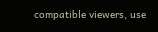compatible viewers, use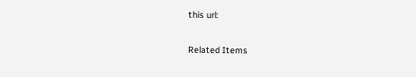this url:


Related Items